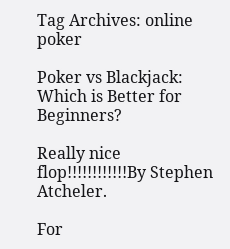Tag Archives: online poker

Poker vs Blackjack: Which is Better for Beginners?

Really nice flop!!!!!!!!!!!!By Stephen Atcheler.

For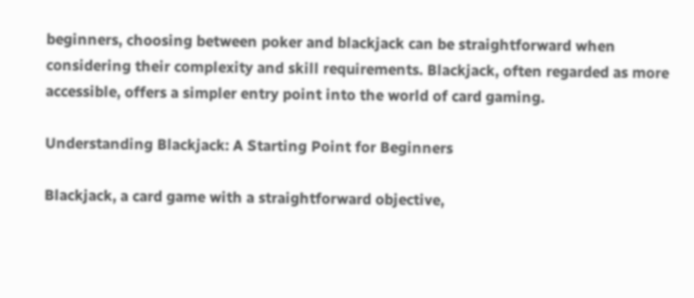beginners, choosing between poker and blackjack can be straightforward when considering their complexity and skill requirements. Blackjack, often regarded as more accessible, offers a simpler entry point into the world of card gaming.

Understanding Blackjack: A Starting Point for Beginners

Blackjack, a card game with a straightforward objective,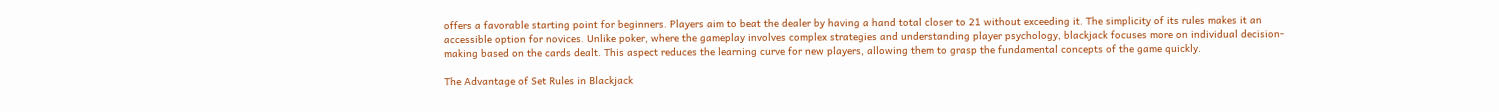offers a favorable starting point for beginners. Players aim to beat the dealer by having a hand total closer to 21 without exceeding it. The simplicity of its rules makes it an accessible option for novices. Unlike poker, where the gameplay involves complex strategies and understanding player psychology, blackjack focuses more on individual decision-making based on the cards dealt. This aspect reduces the learning curve for new players, allowing them to grasp the fundamental concepts of the game quickly.

The Advantage of Set Rules in Blackjack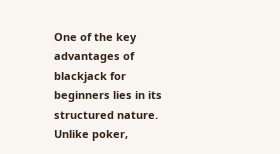One of the key advantages of blackjack for beginners lies in its structured nature. Unlike poker,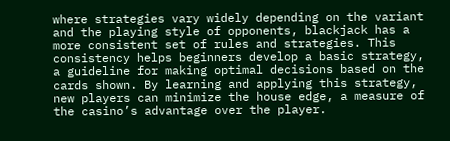where strategies vary widely depending on the variant and the playing style of opponents, blackjack has a more consistent set of rules and strategies. This consistency helps beginners develop a basic strategy, a guideline for making optimal decisions based on the cards shown. By learning and applying this strategy, new players can minimize the house edge, a measure of the casino’s advantage over the player.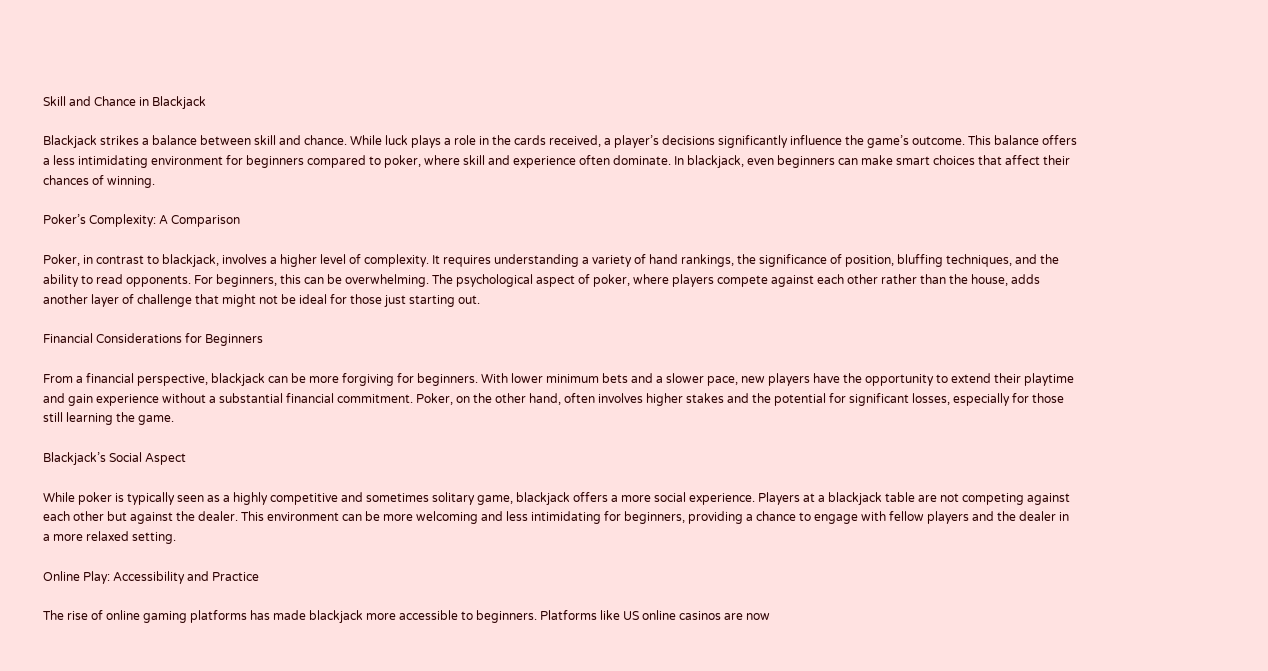Skill and Chance in Blackjack

Blackjack strikes a balance between skill and chance. While luck plays a role in the cards received, a player’s decisions significantly influence the game’s outcome. This balance offers a less intimidating environment for beginners compared to poker, where skill and experience often dominate. In blackjack, even beginners can make smart choices that affect their chances of winning.

Poker’s Complexity: A Comparison

Poker, in contrast to blackjack, involves a higher level of complexity. It requires understanding a variety of hand rankings, the significance of position, bluffing techniques, and the ability to read opponents. For beginners, this can be overwhelming. The psychological aspect of poker, where players compete against each other rather than the house, adds another layer of challenge that might not be ideal for those just starting out.

Financial Considerations for Beginners

From a financial perspective, blackjack can be more forgiving for beginners. With lower minimum bets and a slower pace, new players have the opportunity to extend their playtime and gain experience without a substantial financial commitment. Poker, on the other hand, often involves higher stakes and the potential for significant losses, especially for those still learning the game.

Blackjack’s Social Aspect

While poker is typically seen as a highly competitive and sometimes solitary game, blackjack offers a more social experience. Players at a blackjack table are not competing against each other but against the dealer. This environment can be more welcoming and less intimidating for beginners, providing a chance to engage with fellow players and the dealer in a more relaxed setting.

Online Play: Accessibility and Practice

The rise of online gaming platforms has made blackjack more accessible to beginners. Platforms like US online casinos are now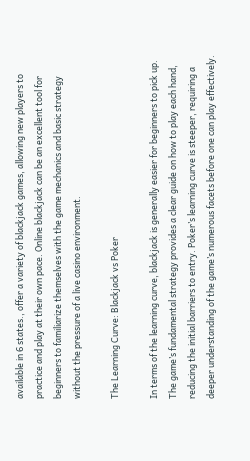available in 6 states., offer a variety of blackjack games, allowing new players to practice and play at their own pace. Online blackjack can be an excellent tool for beginners to familiarize themselves with the game mechanics and basic strategy without the pressure of a live casino environment.

The Learning Curve: Blackjack vs Poker

In terms of the learning curve, blackjack is generally easier for beginners to pick up. The game’s fundamental strategy provides a clear guide on how to play each hand, reducing the initial barriers to entry. Poker’s learning curve is steeper, requiring a deeper understanding of the game’s numerous facets before one can play effectively.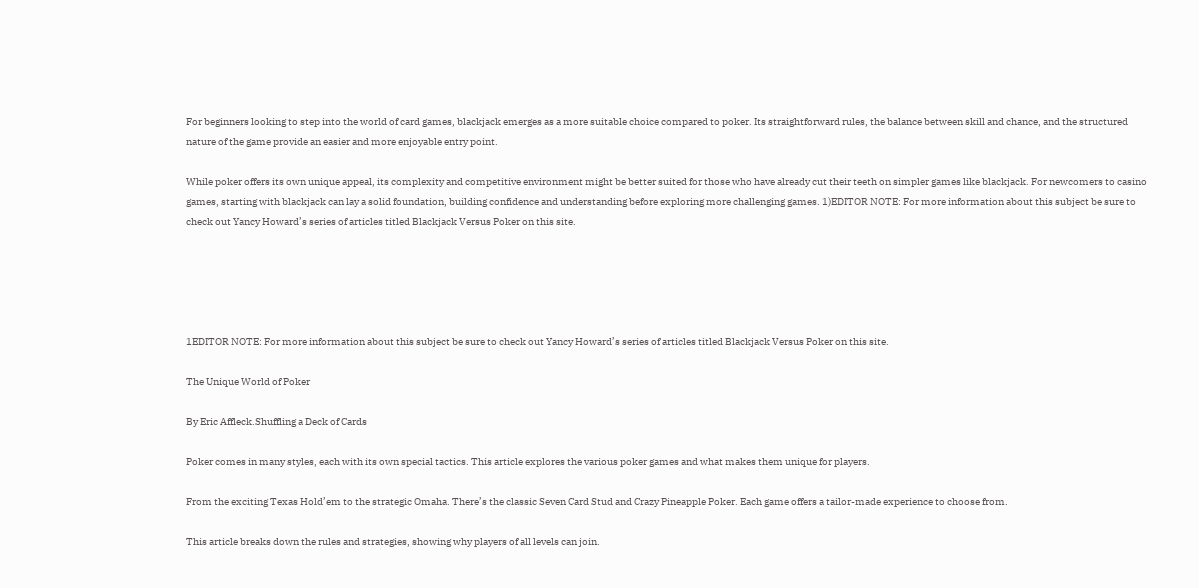For beginners looking to step into the world of card games, blackjack emerges as a more suitable choice compared to poker. Its straightforward rules, the balance between skill and chance, and the structured nature of the game provide an easier and more enjoyable entry point.

While poker offers its own unique appeal, its complexity and competitive environment might be better suited for those who have already cut their teeth on simpler games like blackjack. For newcomers to casino games, starting with blackjack can lay a solid foundation, building confidence and understanding before exploring more challenging games. 1)EDITOR NOTE: For more information about this subject be sure to check out Yancy Howard’s series of articles titled Blackjack Versus Poker on this site.





1EDITOR NOTE: For more information about this subject be sure to check out Yancy Howard’s series of articles titled Blackjack Versus Poker on this site.

The Unique World of Poker

By Eric Affleck.Shuffling a Deck of Cards

Poker comes in many styles, each with its own special tactics. This article explores the various poker games and what makes them unique for players.

From the exciting Texas Hold’em to the strategic Omaha. There’s the classic Seven Card Stud and Crazy Pineapple Poker. Each game offers a tailor-made experience to choose from.

This article breaks down the rules and strategies, showing why players of all levels can join.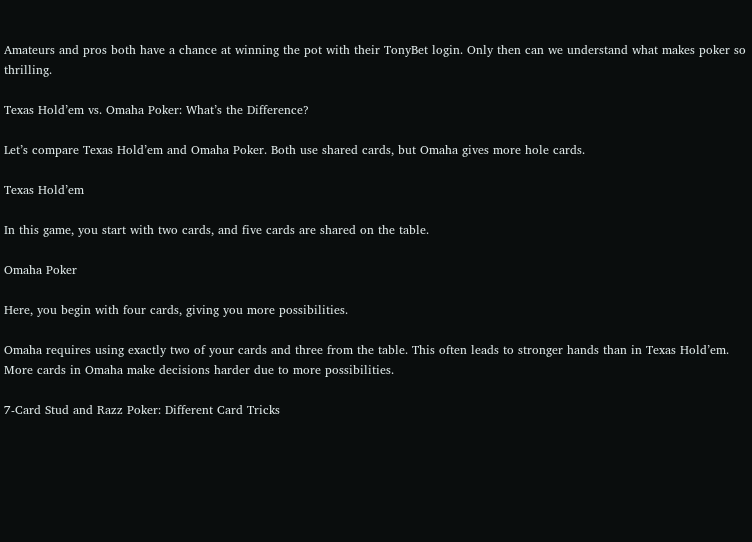Amateurs and pros both have a chance at winning the pot with their TonyBet login. Only then can we understand what makes poker so thrilling.

Texas Hold’em vs. Omaha Poker: What’s the Difference?

Let’s compare Texas Hold’em and Omaha Poker. Both use shared cards, but Omaha gives more hole cards.

Texas Hold’em

In this game, you start with two cards, and five cards are shared on the table.

Omaha Poker

Here, you begin with four cards, giving you more possibilities.

Omaha requires using exactly two of your cards and three from the table. This often leads to stronger hands than in Texas Hold’em. More cards in Omaha make decisions harder due to more possibilities.

7-Card Stud and Razz Poker: Different Card Tricks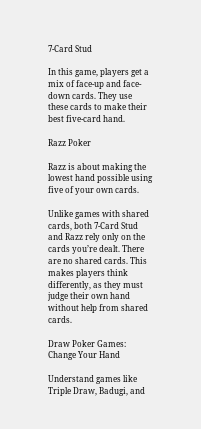7-Card Stud

In this game, players get a mix of face-up and face-down cards. They use these cards to make their best five-card hand.

Razz Poker

Razz is about making the lowest hand possible using five of your own cards.

Unlike games with shared cards, both 7-Card Stud and Razz rely only on the cards you’re dealt. There are no shared cards. This makes players think differently, as they must judge their own hand without help from shared cards.

Draw Poker Games: Change Your Hand

Understand games like Triple Draw, Badugi, and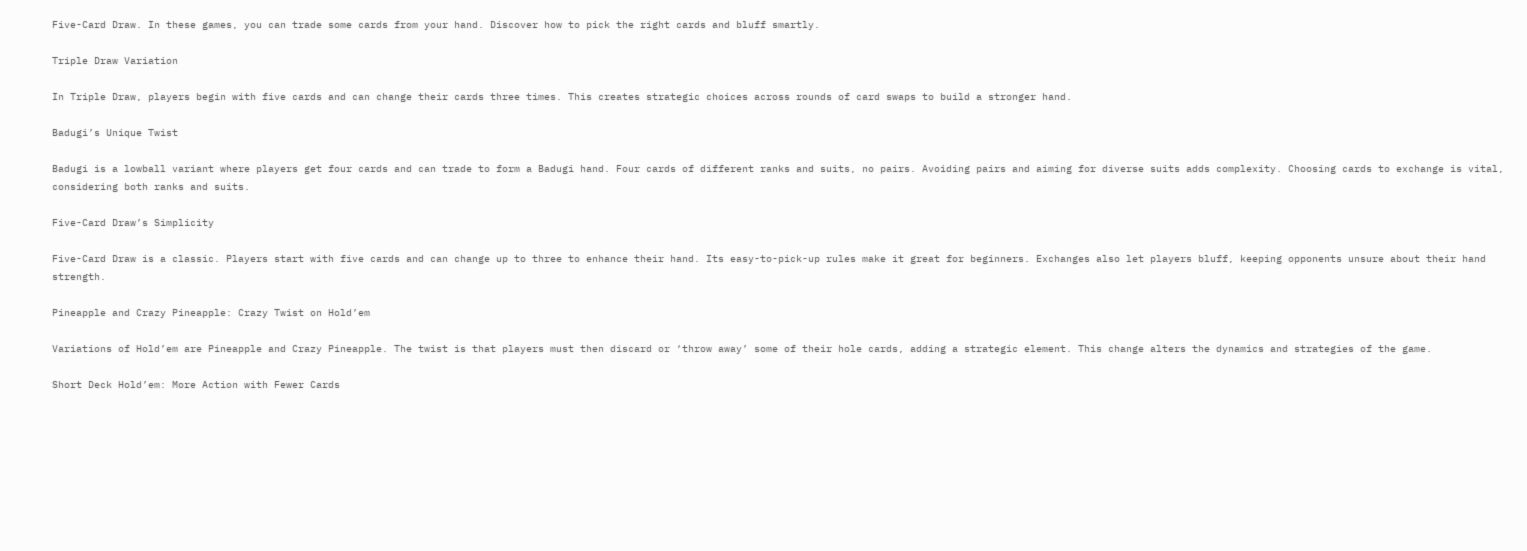Five-Card Draw. In these games, you can trade some cards from your hand. Discover how to pick the right cards and bluff smartly.

Triple Draw Variation

In Triple Draw, players begin with five cards and can change their cards three times. This creates strategic choices across rounds of card swaps to build a stronger hand.

Badugi’s Unique Twist

Badugi is a lowball variant where players get four cards and can trade to form a Badugi hand. Four cards of different ranks and suits, no pairs. Avoiding pairs and aiming for diverse suits adds complexity. Choosing cards to exchange is vital, considering both ranks and suits.

Five-Card Draw’s Simplicity

Five-Card Draw is a classic. Players start with five cards and can change up to three to enhance their hand. Its easy-to-pick-up rules make it great for beginners. Exchanges also let players bluff, keeping opponents unsure about their hand strength.

Pineapple and Crazy Pineapple: Crazy Twist on Hold’em

Variations of Hold’em are Pineapple and Crazy Pineapple. The twist is that players must then discard or ‘throw away’ some of their hole cards, adding a strategic element. This change alters the dynamics and strategies of the game.

Short Deck Hold’em: More Action with Fewer Cards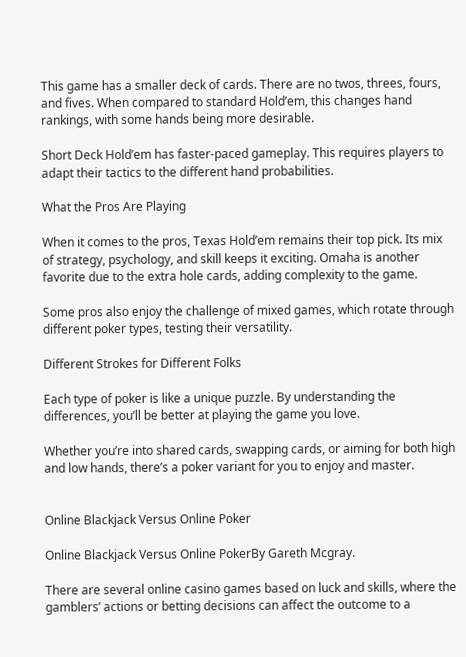This game has a smaller deck of cards. There are no twos, threes, fours, and fives. When compared to standard Hold’em, this changes hand rankings, with some hands being more desirable.

Short Deck Hold’em has faster-paced gameplay. This requires players to adapt their tactics to the different hand probabilities.

What the Pros Are Playing

When it comes to the pros, Texas Hold’em remains their top pick. Its mix of strategy, psychology, and skill keeps it exciting. Omaha is another favorite due to the extra hole cards, adding complexity to the game.

Some pros also enjoy the challenge of mixed games, which rotate through different poker types, testing their versatility.

Different Strokes for Different Folks

Each type of poker is like a unique puzzle. By understanding the differences, you’ll be better at playing the game you love.

Whether you’re into shared cards, swapping cards, or aiming for both high and low hands, there’s a poker variant for you to enjoy and master.


Online Blackjack Versus Online Poker

Online Blackjack Versus Online PokerBy Gareth Mcgray.

There are several online casino games based on luck and skills, where the gamblers’ actions or betting decisions can affect the outcome to a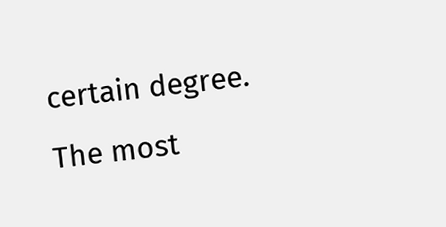certain degree. The most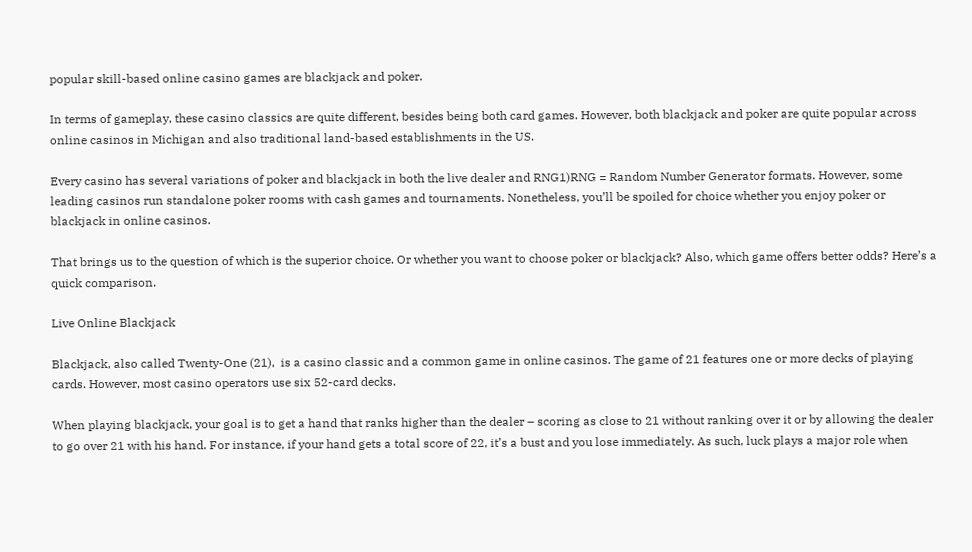popular skill-based online casino games are blackjack and poker.

In terms of gameplay, these casino classics are quite different, besides being both card games. However, both blackjack and poker are quite popular across online casinos in Michigan and also traditional land-based establishments in the US.

Every casino has several variations of poker and blackjack in both the live dealer and RNG1)RNG = Random Number Generator formats. However, some leading casinos run standalone poker rooms with cash games and tournaments. Nonetheless, you’ll be spoiled for choice whether you enjoy poker or blackjack in online casinos.

That brings us to the question of which is the superior choice. Or whether you want to choose poker or blackjack? Also, which game offers better odds? Here’s a quick comparison.

Live Online Blackjack

Blackjack, also called Twenty-One (21),  is a casino classic and a common game in online casinos. The game of 21 features one or more decks of playing cards. However, most casino operators use six 52-card decks.

When playing blackjack, your goal is to get a hand that ranks higher than the dealer – scoring as close to 21 without ranking over it or by allowing the dealer to go over 21 with his hand. For instance, if your hand gets a total score of 22, it’s a bust and you lose immediately. As such, luck plays a major role when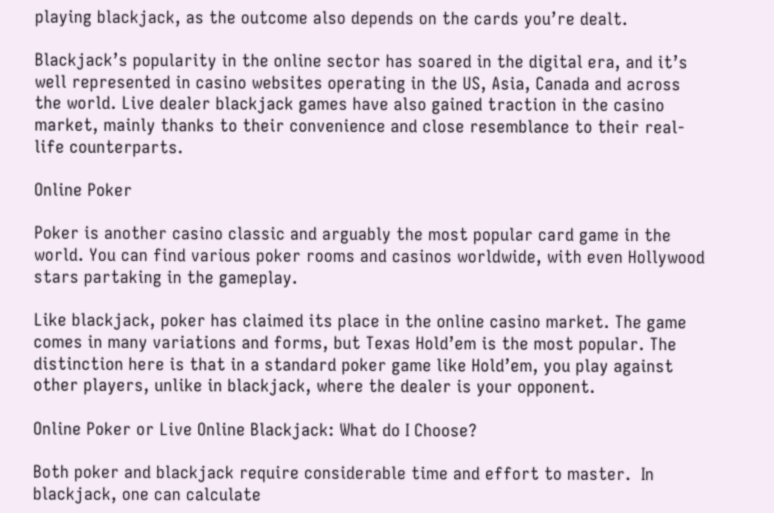playing blackjack, as the outcome also depends on the cards you’re dealt.

Blackjack’s popularity in the online sector has soared in the digital era, and it’s well represented in casino websites operating in the US, Asia, Canada and across the world. Live dealer blackjack games have also gained traction in the casino market, mainly thanks to their convenience and close resemblance to their real-life counterparts.

Online Poker

Poker is another casino classic and arguably the most popular card game in the world. You can find various poker rooms and casinos worldwide, with even Hollywood stars partaking in the gameplay.

Like blackjack, poker has claimed its place in the online casino market. The game comes in many variations and forms, but Texas Hold’em is the most popular. The distinction here is that in a standard poker game like Hold’em, you play against other players, unlike in blackjack, where the dealer is your opponent.

Online Poker or Live Online Blackjack: What do I Choose?

Both poker and blackjack require considerable time and effort to master.  In blackjack, one can calculate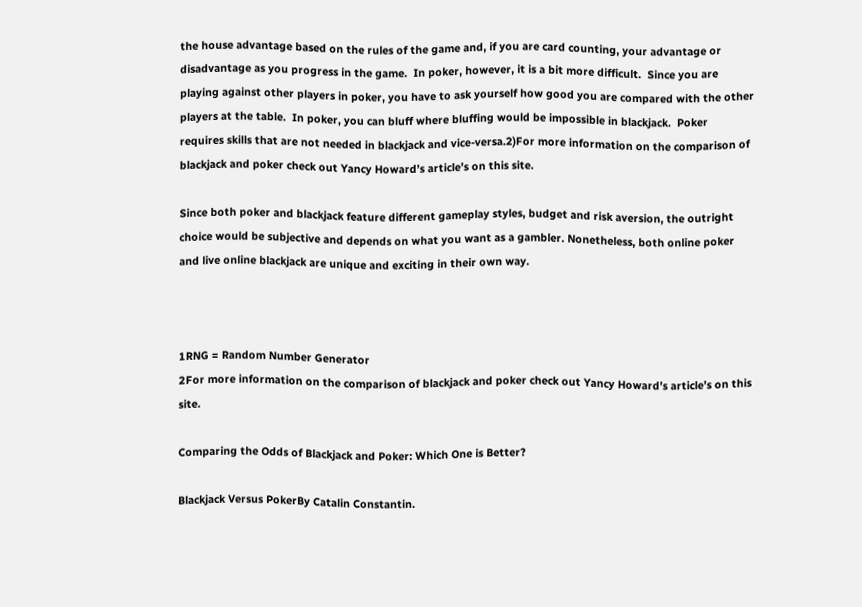the house advantage based on the rules of the game and, if you are card counting, your advantage or disadvantage as you progress in the game.  In poker, however, it is a bit more difficult.  Since you are playing against other players in poker, you have to ask yourself how good you are compared with the other players at the table.  In poker, you can bluff where bluffing would be impossible in blackjack.  Poker requires skills that are not needed in blackjack and vice-versa.2)For more information on the comparison of blackjack and poker check out Yancy Howard’s article’s on this site.

Since both poker and blackjack feature different gameplay styles, budget and risk aversion, the outright choice would be subjective and depends on what you want as a gambler. Nonetheless, both online poker and live online blackjack are unique and exciting in their own way.



1RNG = Random Number Generator
2For more information on the comparison of blackjack and poker check out Yancy Howard’s article’s on this site.

Comparing the Odds of Blackjack and Poker: Which One is Better?

Blackjack Versus PokerBy Catalin Constantin.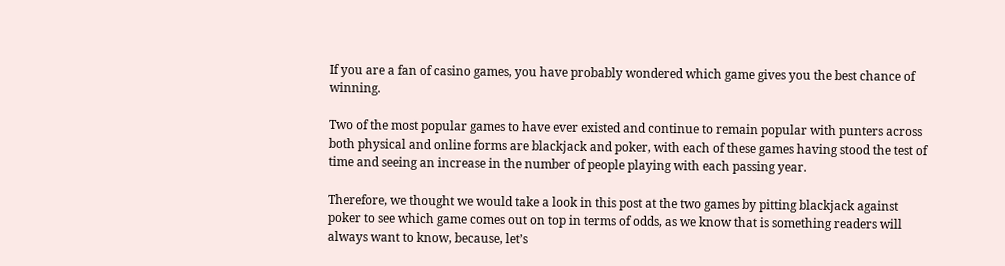If you are a fan of casino games, you have probably wondered which game gives you the best chance of winning.

Two of the most popular games to have ever existed and continue to remain popular with punters across both physical and online forms are blackjack and poker, with each of these games having stood the test of time and seeing an increase in the number of people playing with each passing year.

Therefore, we thought we would take a look in this post at the two games by pitting blackjack against poker to see which game comes out on top in terms of odds, as we know that is something readers will always want to know, because, let’s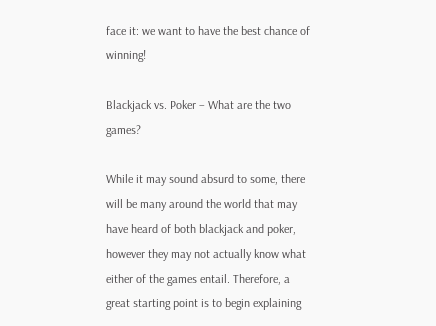face it: we want to have the best chance of winning!

Blackjack vs. Poker – What are the two games?

While it may sound absurd to some, there will be many around the world that may have heard of both blackjack and poker, however they may not actually know what either of the games entail. Therefore, a great starting point is to begin explaining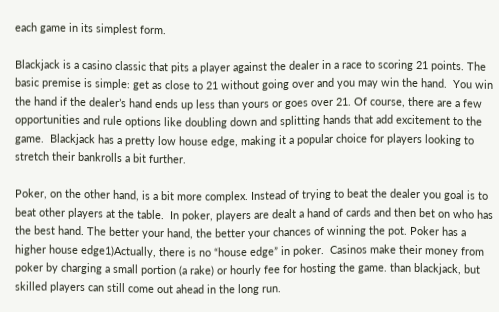each game in its simplest form.

Blackjack is a casino classic that pits a player against the dealer in a race to scoring 21 points. The basic premise is simple: get as close to 21 without going over and you may win the hand.  You win the hand if the dealer’s hand ends up less than yours or goes over 21. Of course, there are a few opportunities and rule options like doubling down and splitting hands that add excitement to the game.  Blackjack has a pretty low house edge, making it a popular choice for players looking to stretch their bankrolls a bit further.

Poker, on the other hand, is a bit more complex. Instead of trying to beat the dealer you goal is to beat other players at the table.  In poker, players are dealt a hand of cards and then bet on who has the best hand. The better your hand, the better your chances of winning the pot. Poker has a higher house edge1)Actually, there is no “house edge” in poker.  Casinos make their money from poker by charging a small portion (a rake) or hourly fee for hosting the game. than blackjack, but skilled players can still come out ahead in the long run.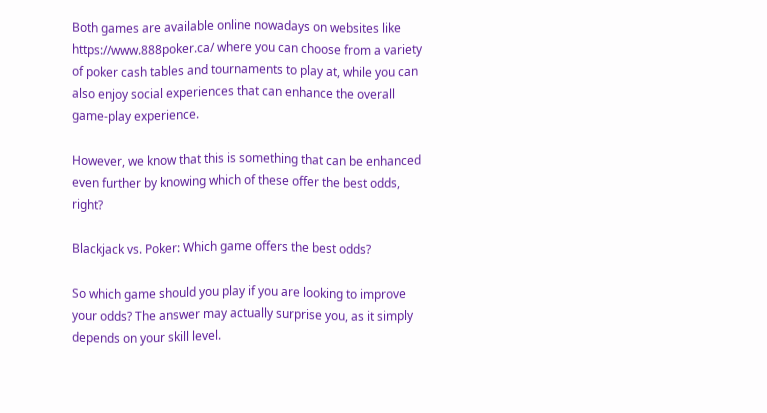Both games are available online nowadays on websites like https://www.888poker.ca/ where you can choose from a variety of poker cash tables and tournaments to play at, while you can also enjoy social experiences that can enhance the overall game-play experience.

However, we know that this is something that can be enhanced even further by knowing which of these offer the best odds, right?

Blackjack vs. Poker: Which game offers the best odds?

So which game should you play if you are looking to improve your odds? The answer may actually surprise you, as it simply depends on your skill level.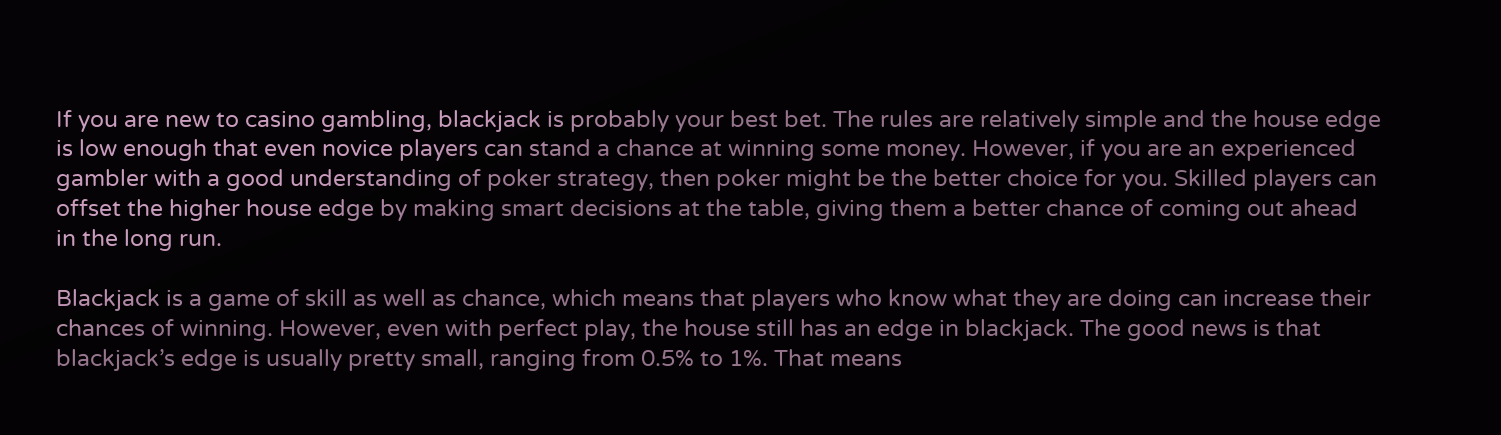If you are new to casino gambling, blackjack is probably your best bet. The rules are relatively simple and the house edge is low enough that even novice players can stand a chance at winning some money. However, if you are an experienced gambler with a good understanding of poker strategy, then poker might be the better choice for you. Skilled players can offset the higher house edge by making smart decisions at the table, giving them a better chance of coming out ahead in the long run.

Blackjack is a game of skill as well as chance, which means that players who know what they are doing can increase their chances of winning. However, even with perfect play, the house still has an edge in blackjack. The good news is that blackjack’s edge is usually pretty small, ranging from 0.5% to 1%. That means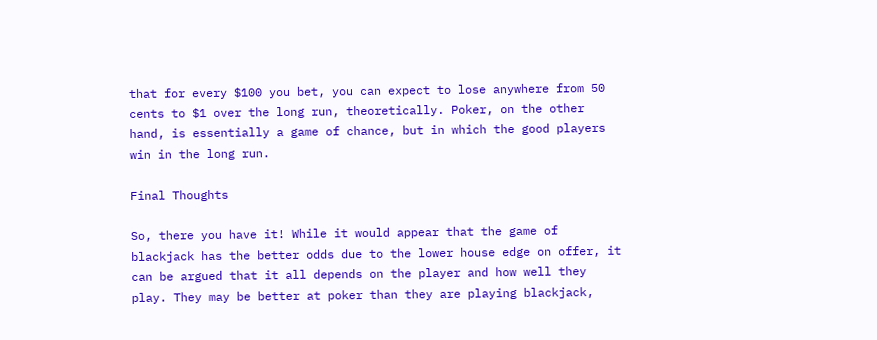that for every $100 you bet, you can expect to lose anywhere from 50 cents to $1 over the long run, theoretically. Poker, on the other hand, is essentially a game of chance, but in which the good players win in the long run.

Final Thoughts

So, there you have it! While it would appear that the game of blackjack has the better odds due to the lower house edge on offer, it can be argued that it all depends on the player and how well they play. They may be better at poker than they are playing blackjack,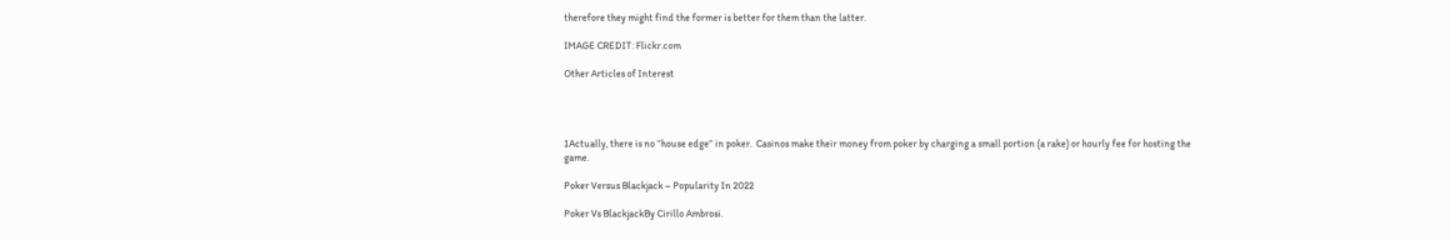therefore they might find the former is better for them than the latter.

IMAGE CREDIT: Flickr.com

Other Articles of Interest




1Actually, there is no “house edge” in poker.  Casinos make their money from poker by charging a small portion (a rake) or hourly fee for hosting the game.

Poker Versus Blackjack – Popularity In 2022

Poker Vs BlackjackBy Cirillo Ambrosi.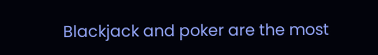Blackjack and poker are the most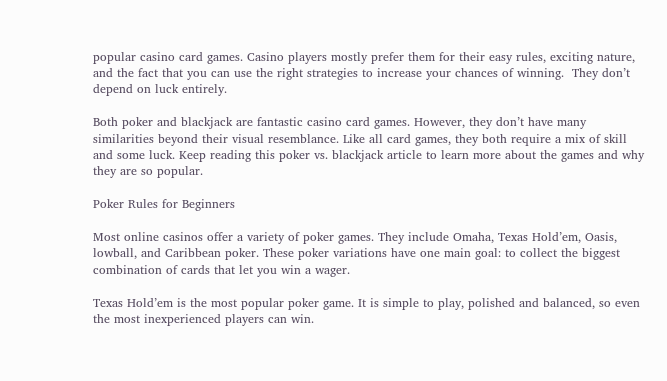popular casino card games. Casino players mostly prefer them for their easy rules, exciting nature, and the fact that you can use the right strategies to increase your chances of winning.  They don’t depend on luck entirely.

Both poker and blackjack are fantastic casino card games. However, they don’t have many similarities beyond their visual resemblance. Like all card games, they both require a mix of skill and some luck. Keep reading this poker vs. blackjack article to learn more about the games and why they are so popular.

Poker Rules for Beginners

Most online casinos offer a variety of poker games. They include Omaha, Texas Hold’em, Oasis, lowball, and Caribbean poker. These poker variations have one main goal: to collect the biggest combination of cards that let you win a wager.

Texas Hold’em is the most popular poker game. It is simple to play, polished and balanced, so even the most inexperienced players can win.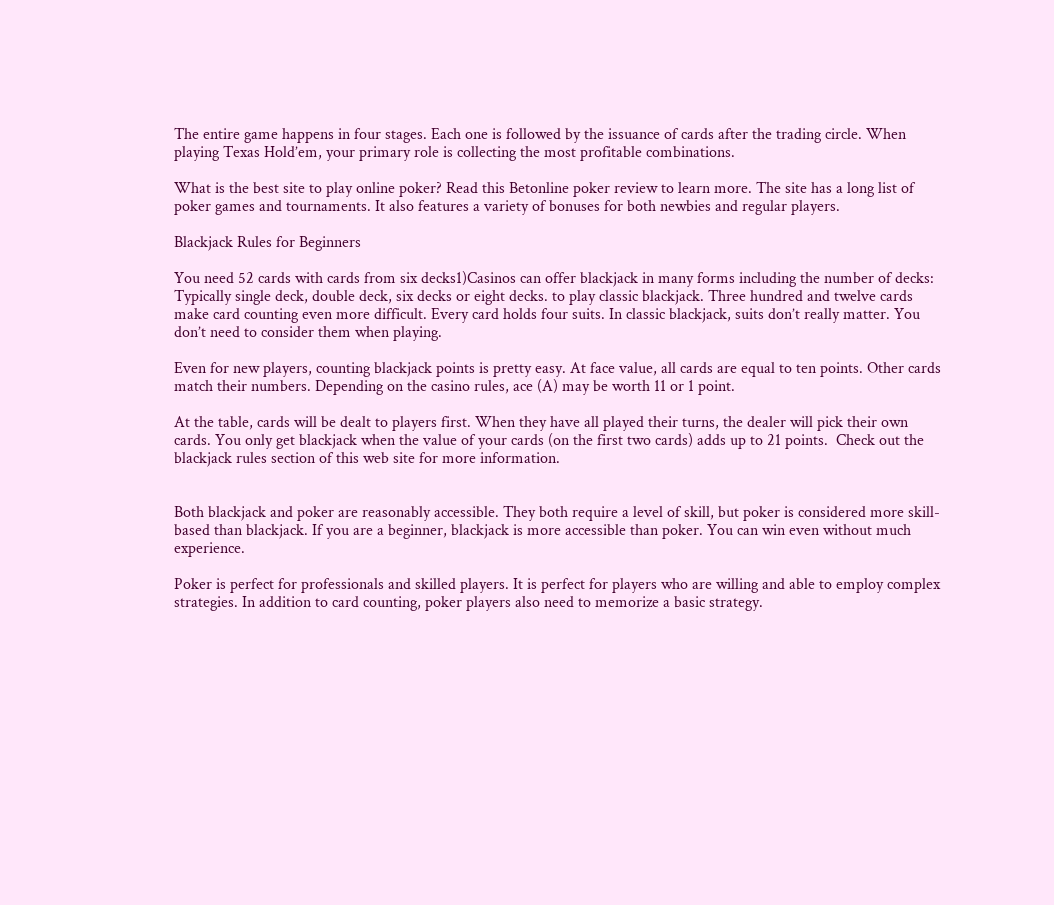The entire game happens in four stages. Each one is followed by the issuance of cards after the trading circle. When playing Texas Hold’em, your primary role is collecting the most profitable combinations.

What is the best site to play online poker? Read this Betonline poker review to learn more. The site has a long list of poker games and tournaments. It also features a variety of bonuses for both newbies and regular players.

Blackjack Rules for Beginners

You need 52 cards with cards from six decks1)Casinos can offer blackjack in many forms including the number of decks:  Typically single deck, double deck, six decks or eight decks. to play classic blackjack. Three hundred and twelve cards make card counting even more difficult. Every card holds four suits. In classic blackjack, suits don’t really matter. You don’t need to consider them when playing.

Even for new players, counting blackjack points is pretty easy. At face value, all cards are equal to ten points. Other cards match their numbers. Depending on the casino rules, ace (A) may be worth 11 or 1 point.

At the table, cards will be dealt to players first. When they have all played their turns, the dealer will pick their own cards. You only get blackjack when the value of your cards (on the first two cards) adds up to 21 points.  Check out the blackjack rules section of this web site for more information.


Both blackjack and poker are reasonably accessible. They both require a level of skill, but poker is considered more skill-based than blackjack. If you are a beginner, blackjack is more accessible than poker. You can win even without much experience.

Poker is perfect for professionals and skilled players. It is perfect for players who are willing and able to employ complex strategies. In addition to card counting, poker players also need to memorize a basic strategy.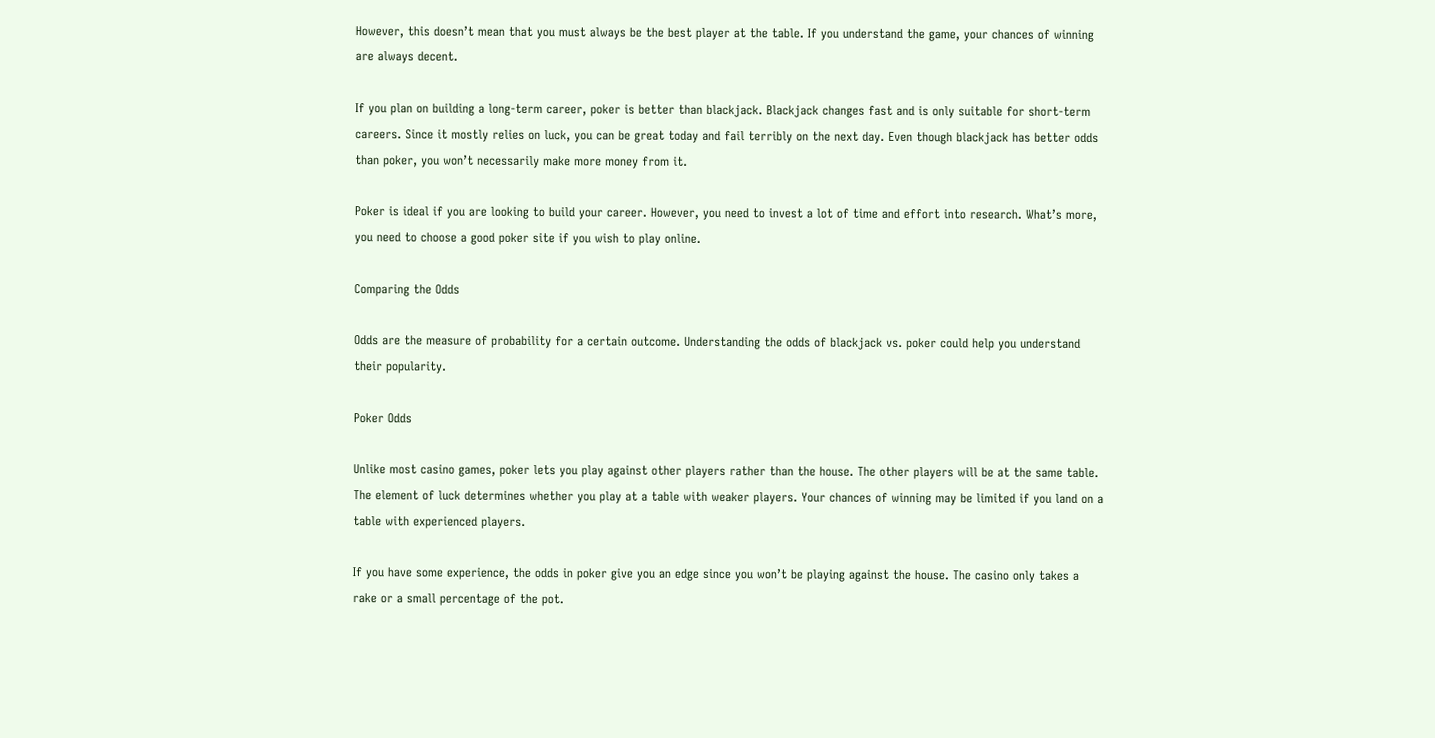However, this doesn’t mean that you must always be the best player at the table. If you understand the game, your chances of winning are always decent.

If you plan on building a long-term career, poker is better than blackjack. Blackjack changes fast and is only suitable for short-term careers. Since it mostly relies on luck, you can be great today and fail terribly on the next day. Even though blackjack has better odds than poker, you won’t necessarily make more money from it.

Poker is ideal if you are looking to build your career. However, you need to invest a lot of time and effort into research. What’s more, you need to choose a good poker site if you wish to play online.

Comparing the Odds

Odds are the measure of probability for a certain outcome. Understanding the odds of blackjack vs. poker could help you understand their popularity.

Poker Odds

Unlike most casino games, poker lets you play against other players rather than the house. The other players will be at the same table. The element of luck determines whether you play at a table with weaker players. Your chances of winning may be limited if you land on a table with experienced players.

If you have some experience, the odds in poker give you an edge since you won’t be playing against the house. The casino only takes a rake or a small percentage of the pot.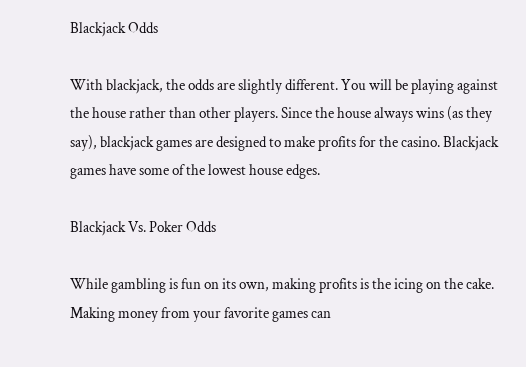Blackjack Odds

With blackjack, the odds are slightly different. You will be playing against the house rather than other players. Since the house always wins (as they say), blackjack games are designed to make profits for the casino. Blackjack games have some of the lowest house edges.

Blackjack Vs. Poker Odds

While gambling is fun on its own, making profits is the icing on the cake. Making money from your favorite games can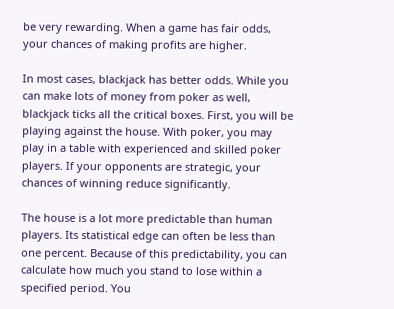be very rewarding. When a game has fair odds, your chances of making profits are higher.

In most cases, blackjack has better odds. While you can make lots of money from poker as well, blackjack ticks all the critical boxes. First, you will be playing against the house. With poker, you may play in a table with experienced and skilled poker players. If your opponents are strategic, your chances of winning reduce significantly.

The house is a lot more predictable than human players. Its statistical edge can often be less than one percent. Because of this predictability, you can calculate how much you stand to lose within a specified period. You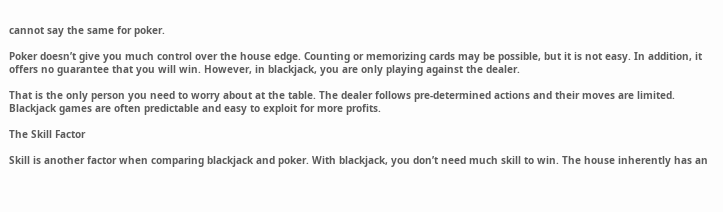cannot say the same for poker.

Poker doesn’t give you much control over the house edge. Counting or memorizing cards may be possible, but it is not easy. In addition, it offers no guarantee that you will win. However, in blackjack, you are only playing against the dealer.

That is the only person you need to worry about at the table. The dealer follows pre-determined actions and their moves are limited. Blackjack games are often predictable and easy to exploit for more profits.

The Skill Factor

Skill is another factor when comparing blackjack and poker. With blackjack, you don’t need much skill to win. The house inherently has an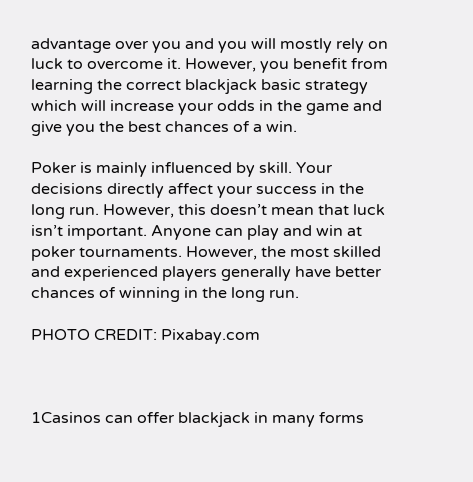advantage over you and you will mostly rely on luck to overcome it. However, you benefit from learning the correct blackjack basic strategy which will increase your odds in the game and give you the best chances of a win.

Poker is mainly influenced by skill. Your decisions directly affect your success in the long run. However, this doesn’t mean that luck isn’t important. Anyone can play and win at poker tournaments. However, the most skilled and experienced players generally have better chances of winning in the long run.

PHOTO CREDIT: Pixabay.com



1Casinos can offer blackjack in many forms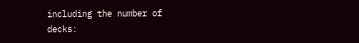including the number of decks: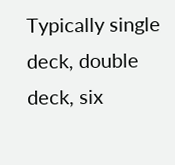Typically single deck, double deck, six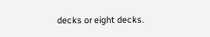decks or eight decks.